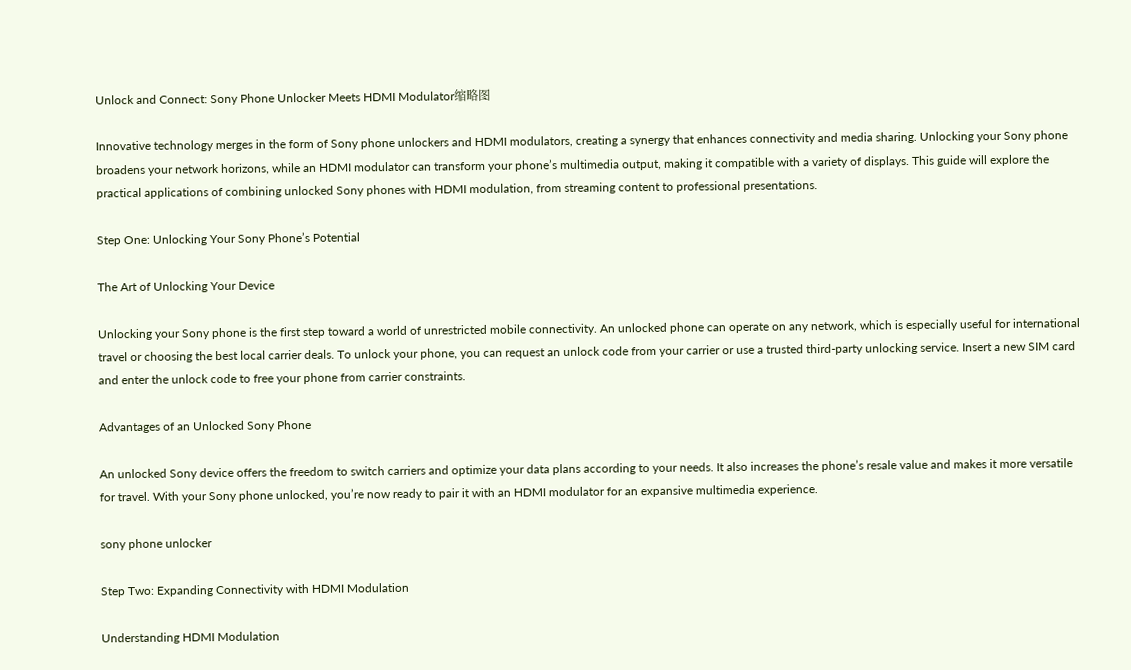Unlock and Connect: Sony Phone Unlocker Meets HDMI Modulator缩略图

Innovative technology merges in the form of Sony phone unlockers and HDMI modulators, creating a synergy that enhances connectivity and media sharing. Unlocking your Sony phone broadens your network horizons, while an HDMI modulator can transform your phone’s multimedia output, making it compatible with a variety of displays. This guide will explore the practical applications of combining unlocked Sony phones with HDMI modulation, from streaming content to professional presentations.

Step One: Unlocking Your Sony Phone’s Potential

The Art of Unlocking Your Device

Unlocking your Sony phone is the first step toward a world of unrestricted mobile connectivity. An unlocked phone can operate on any network, which is especially useful for international travel or choosing the best local carrier deals. To unlock your phone, you can request an unlock code from your carrier or use a trusted third-party unlocking service. Insert a new SIM card and enter the unlock code to free your phone from carrier constraints.

Advantages of an Unlocked Sony Phone

An unlocked Sony device offers the freedom to switch carriers and optimize your data plans according to your needs. It also increases the phone’s resale value and makes it more versatile for travel. With your Sony phone unlocked, you’re now ready to pair it with an HDMI modulator for an expansive multimedia experience.

sony phone unlocker

Step Two: Expanding Connectivity with HDMI Modulation

Understanding HDMI Modulation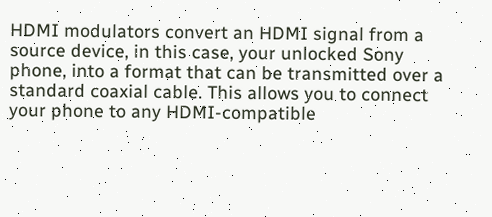HDMI modulators convert an HDMI signal from a source device, in this case, your unlocked Sony phone, into a format that can be transmitted over a standard coaxial cable. This allows you to connect your phone to any HDMI-compatible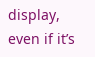display, even if it’s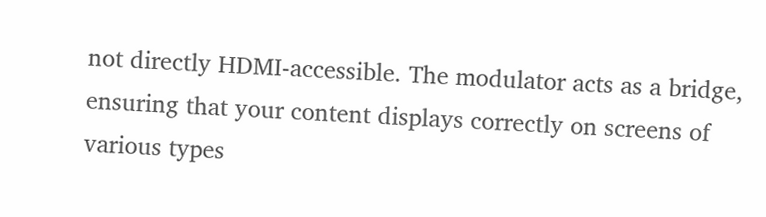not directly HDMI-accessible. The modulator acts as a bridge, ensuring that your content displays correctly on screens of various types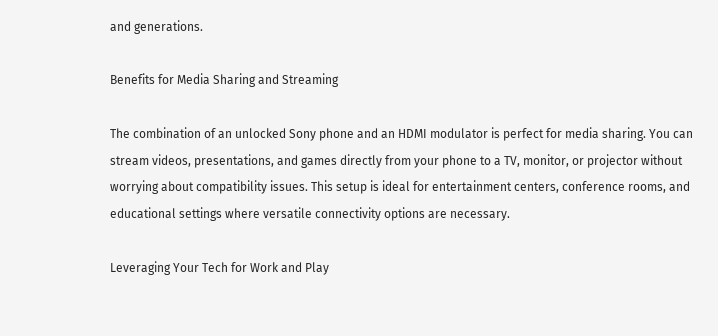and generations.

Benefits for Media Sharing and Streaming

The combination of an unlocked Sony phone and an HDMI modulator is perfect for media sharing. You can stream videos, presentations, and games directly from your phone to a TV, monitor, or projector without worrying about compatibility issues. This setup is ideal for entertainment centers, conference rooms, and educational settings where versatile connectivity options are necessary.

Leveraging Your Tech for Work and Play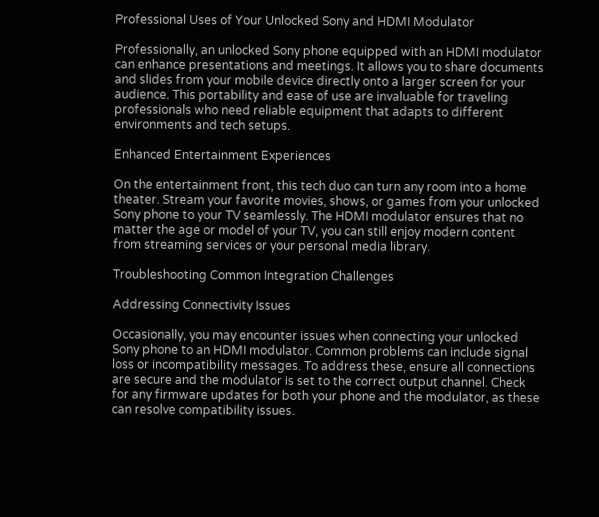Professional Uses of Your Unlocked Sony and HDMI Modulator

Professionally, an unlocked Sony phone equipped with an HDMI modulator can enhance presentations and meetings. It allows you to share documents and slides from your mobile device directly onto a larger screen for your audience. This portability and ease of use are invaluable for traveling professionals who need reliable equipment that adapts to different environments and tech setups.

Enhanced Entertainment Experiences

On the entertainment front, this tech duo can turn any room into a home theater. Stream your favorite movies, shows, or games from your unlocked Sony phone to your TV seamlessly. The HDMI modulator ensures that no matter the age or model of your TV, you can still enjoy modern content from streaming services or your personal media library.

Troubleshooting Common Integration Challenges

Addressing Connectivity Issues

Occasionally, you may encounter issues when connecting your unlocked Sony phone to an HDMI modulator. Common problems can include signal loss or incompatibility messages. To address these, ensure all connections are secure and the modulator is set to the correct output channel. Check for any firmware updates for both your phone and the modulator, as these can resolve compatibility issues.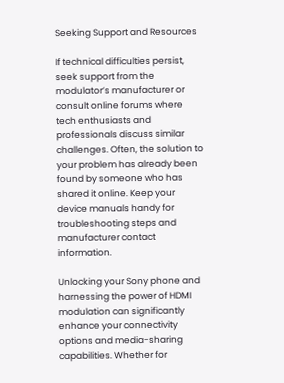Seeking Support and Resources

If technical difficulties persist, seek support from the modulator’s manufacturer or consult online forums where tech enthusiasts and professionals discuss similar challenges. Often, the solution to your problem has already been found by someone who has shared it online. Keep your device manuals handy for troubleshooting steps and manufacturer contact information.

Unlocking your Sony phone and harnessing the power of HDMI modulation can significantly enhance your connectivity options and media-sharing capabilities. Whether for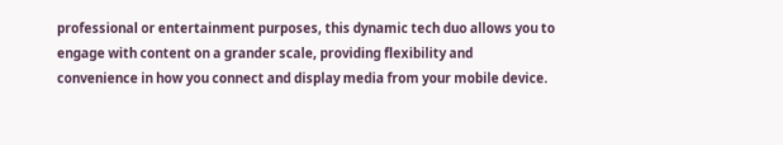professional or entertainment purposes, this dynamic tech duo allows you to engage with content on a grander scale, providing flexibility and convenience in how you connect and display media from your mobile device.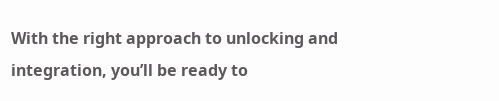With the right approach to unlocking and integration, you’ll be ready to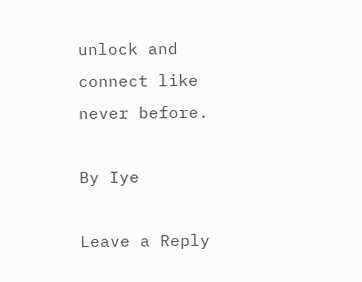unlock and connect like never before.

By Iye

Leave a Reply